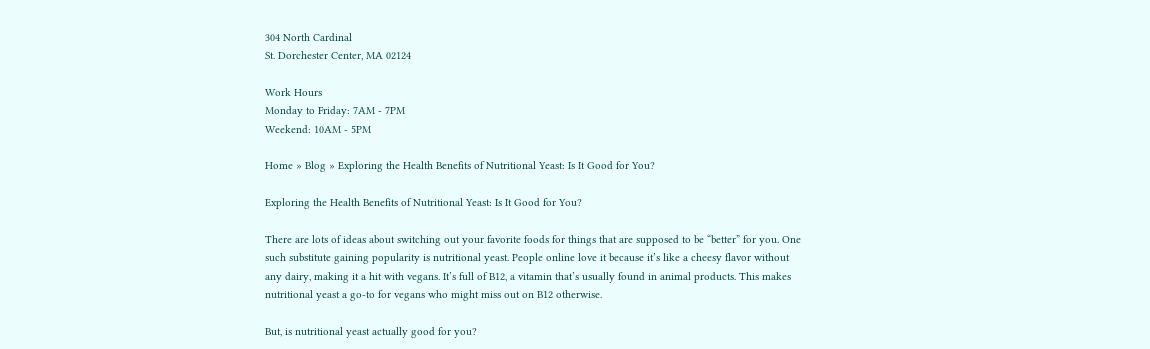304 North Cardinal
St. Dorchester Center, MA 02124

Work Hours
Monday to Friday: 7AM - 7PM
Weekend: 10AM - 5PM

Home » Blog » Exploring the Health Benefits of Nutritional Yeast: Is It Good for You?

Exploring the Health Benefits of Nutritional Yeast: Is It Good for You?

There are lots of ideas about switching out your favorite foods for things that are supposed to be “better” for you. One such substitute gaining popularity is nutritional yeast. People online love it because it’s like a cheesy flavor without any dairy, making it a hit with vegans. It’s full of B12, a vitamin that’s usually found in animal products. This makes nutritional yeast a go-to for vegans who might miss out on B12 otherwise.

But, is nutritional yeast actually good for you?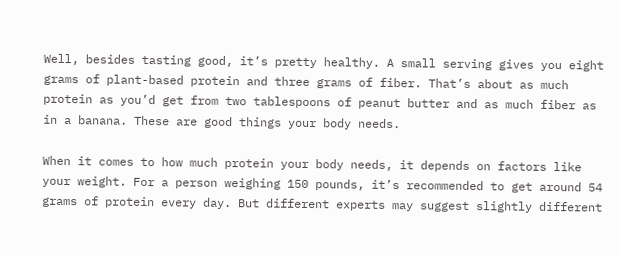Well, besides tasting good, it’s pretty healthy. A small serving gives you eight grams of plant-based protein and three grams of fiber. That’s about as much protein as you’d get from two tablespoons of peanut butter and as much fiber as in a banana. These are good things your body needs.

When it comes to how much protein your body needs, it depends on factors like your weight. For a person weighing 150 pounds, it’s recommended to get around 54 grams of protein every day. But different experts may suggest slightly different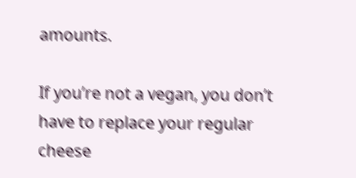amounts.

If you’re not a vegan, you don’t have to replace your regular cheese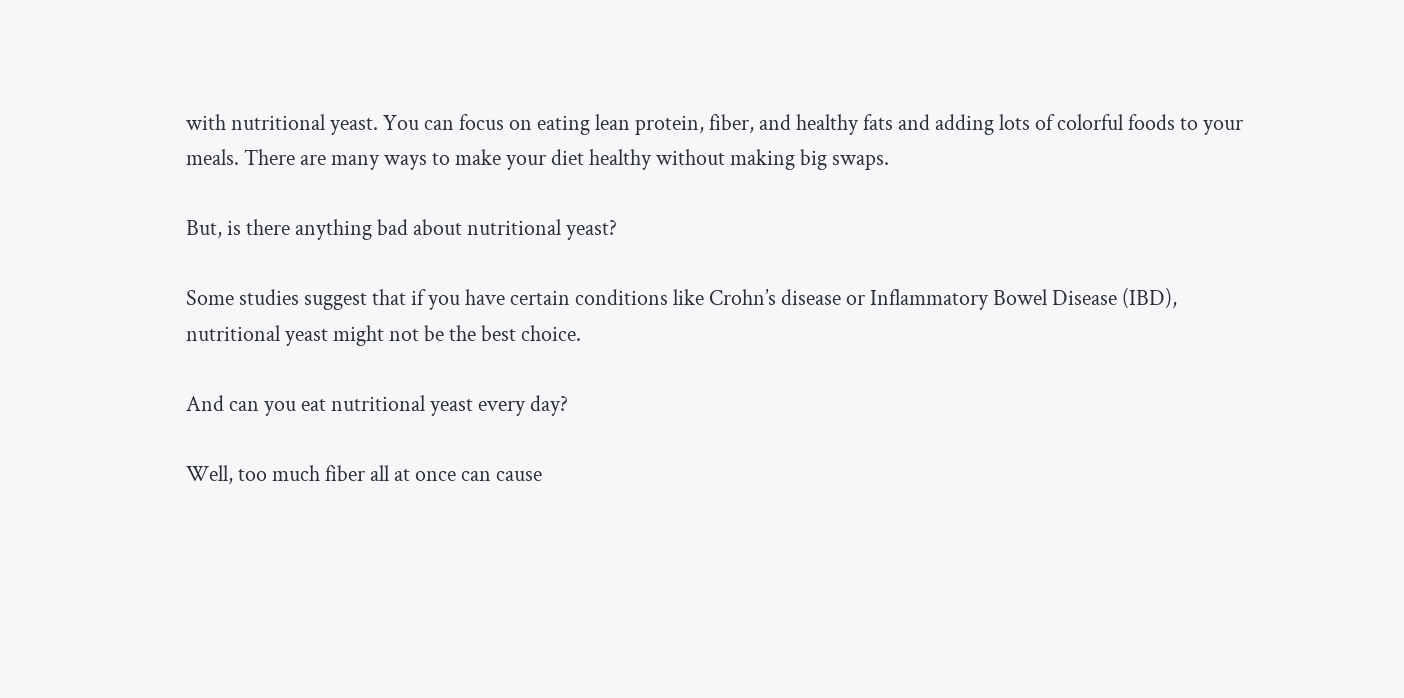with nutritional yeast. You can focus on eating lean protein, fiber, and healthy fats and adding lots of colorful foods to your meals. There are many ways to make your diet healthy without making big swaps.

But, is there anything bad about nutritional yeast?

Some studies suggest that if you have certain conditions like Crohn’s disease or Inflammatory Bowel Disease (IBD), nutritional yeast might not be the best choice.

And can you eat nutritional yeast every day?

Well, too much fiber all at once can cause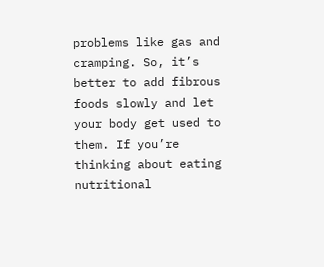problems like gas and cramping. So, it’s better to add fibrous foods slowly and let your body get used to them. If you’re thinking about eating nutritional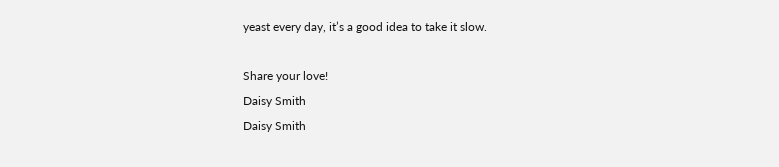yeast every day, it’s a good idea to take it slow.

Share your love!
Daisy Smith
Daisy Smith